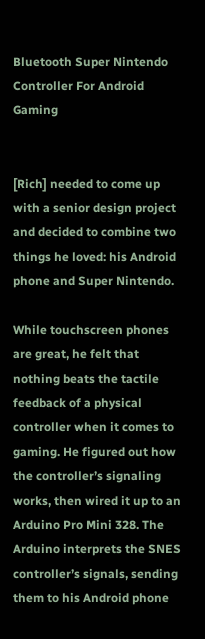Bluetooth Super Nintendo Controller For Android Gaming


[Rich] needed to come up with a senior design project and decided to combine two things he loved: his Android phone and Super Nintendo.

While touchscreen phones are great, he felt that nothing beats the tactile feedback of a physical controller when it comes to gaming. He figured out how the controller’s signaling works, then wired it up to an Arduino Pro Mini 328. The Arduino interprets the SNES controller’s signals, sending them to his Android phone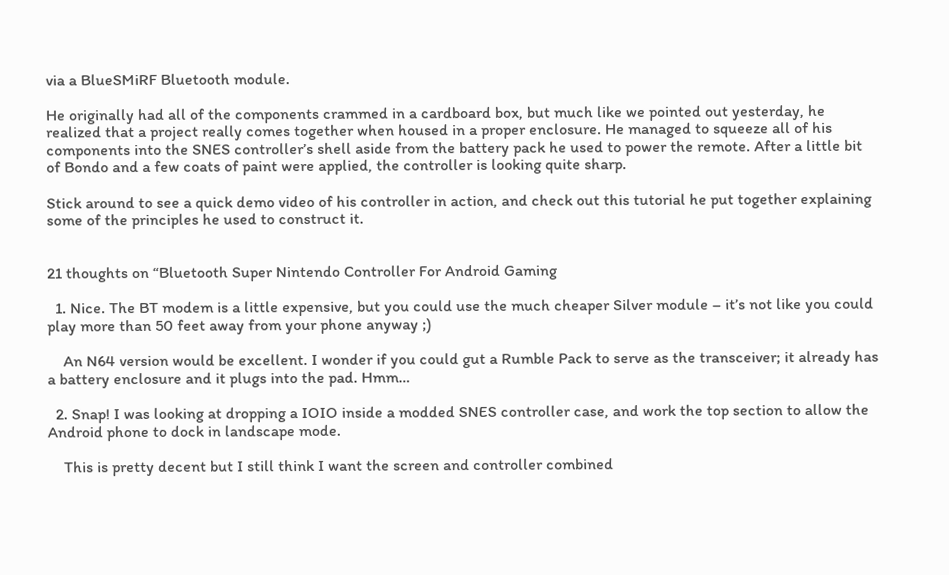via a BlueSMiRF Bluetooth module.

He originally had all of the components crammed in a cardboard box, but much like we pointed out yesterday, he realized that a project really comes together when housed in a proper enclosure. He managed to squeeze all of his components into the SNES controller’s shell aside from the battery pack he used to power the remote. After a little bit of Bondo and a few coats of paint were applied, the controller is looking quite sharp.

Stick around to see a quick demo video of his controller in action, and check out this tutorial he put together explaining some of the principles he used to construct it.


21 thoughts on “Bluetooth Super Nintendo Controller For Android Gaming

  1. Nice. The BT modem is a little expensive, but you could use the much cheaper Silver module – it’s not like you could play more than 50 feet away from your phone anyway ;)

    An N64 version would be excellent. I wonder if you could gut a Rumble Pack to serve as the transceiver; it already has a battery enclosure and it plugs into the pad. Hmm…

  2. Snap! I was looking at dropping a IOIO inside a modded SNES controller case, and work the top section to allow the Android phone to dock in landscape mode.

    This is pretty decent but I still think I want the screen and controller combined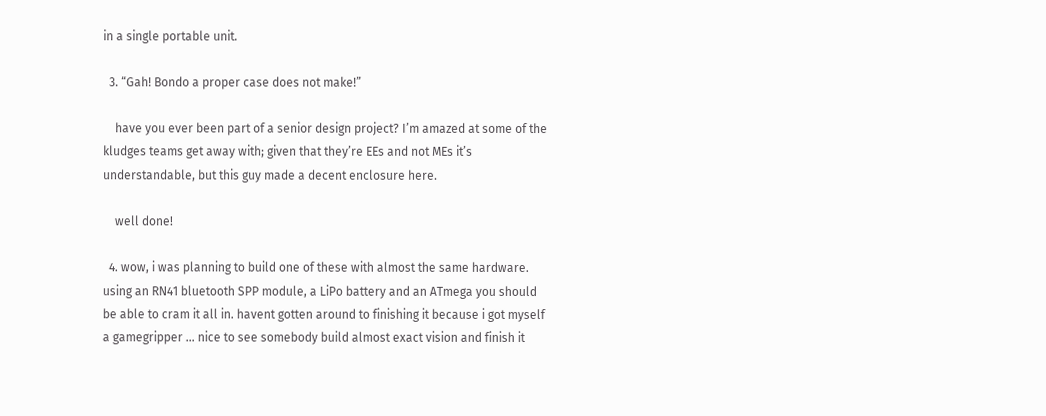in a single portable unit.

  3. “Gah! Bondo a proper case does not make!”

    have you ever been part of a senior design project? I’m amazed at some of the kludges teams get away with; given that they’re EEs and not MEs it’s understandable, but this guy made a decent enclosure here.

    well done!

  4. wow, i was planning to build one of these with almost the same hardware. using an RN41 bluetooth SPP module, a LiPo battery and an ATmega you should be able to cram it all in. havent gotten around to finishing it because i got myself a gamegripper … nice to see somebody build almost exact vision and finish it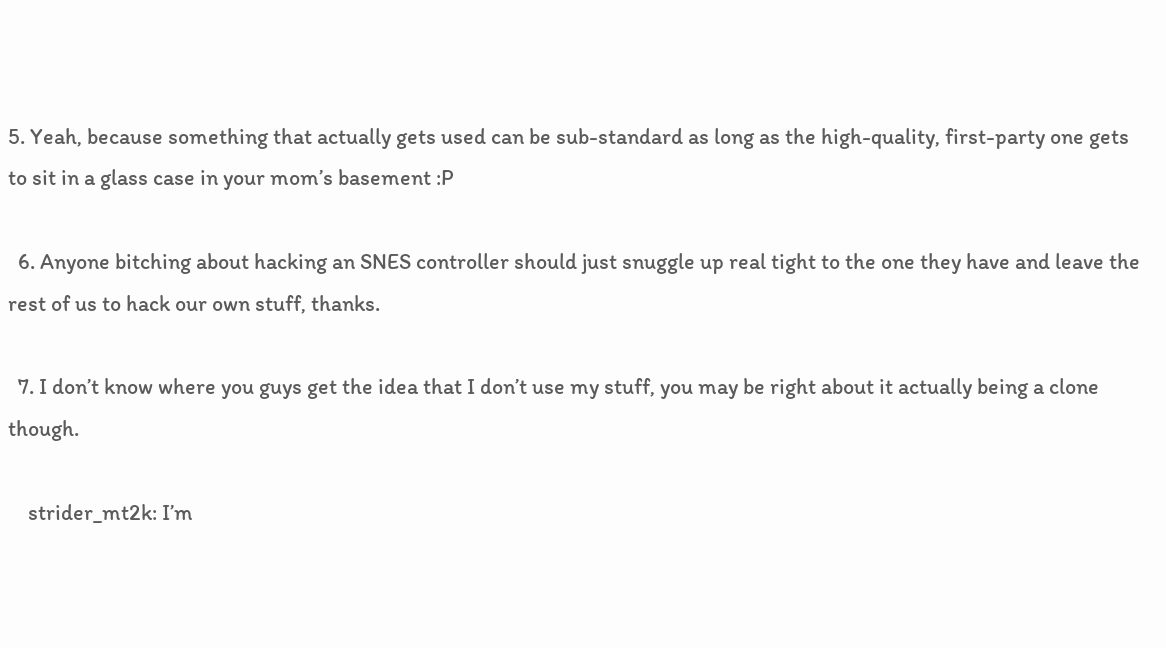5. Yeah, because something that actually gets used can be sub-standard as long as the high-quality, first-party one gets to sit in a glass case in your mom’s basement :P

  6. Anyone bitching about hacking an SNES controller should just snuggle up real tight to the one they have and leave the rest of us to hack our own stuff, thanks.

  7. I don’t know where you guys get the idea that I don’t use my stuff, you may be right about it actually being a clone though.

    strider_mt2k: I’m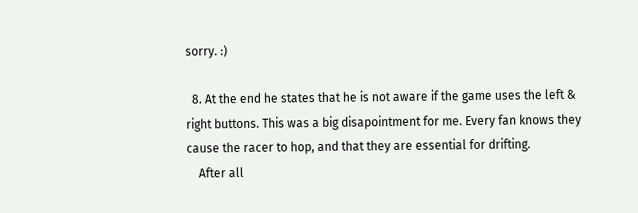sorry. :)

  8. At the end he states that he is not aware if the game uses the left & right buttons. This was a big disapointment for me. Every fan knows they cause the racer to hop, and that they are essential for drifting.
    After all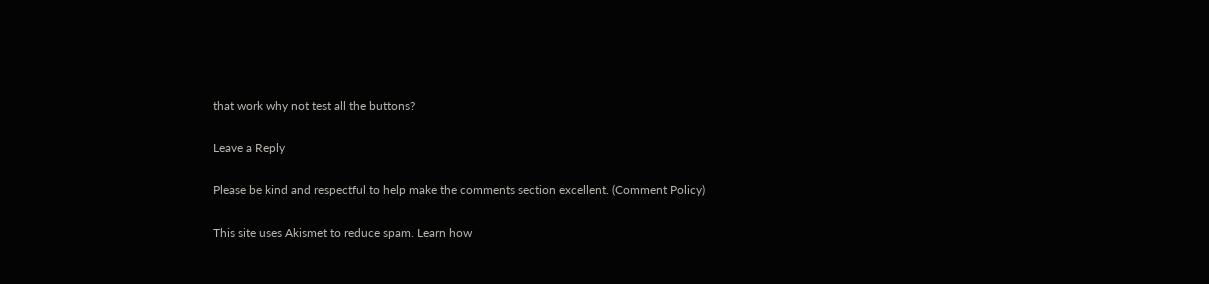that work why not test all the buttons?

Leave a Reply

Please be kind and respectful to help make the comments section excellent. (Comment Policy)

This site uses Akismet to reduce spam. Learn how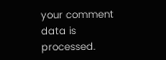your comment data is processed.